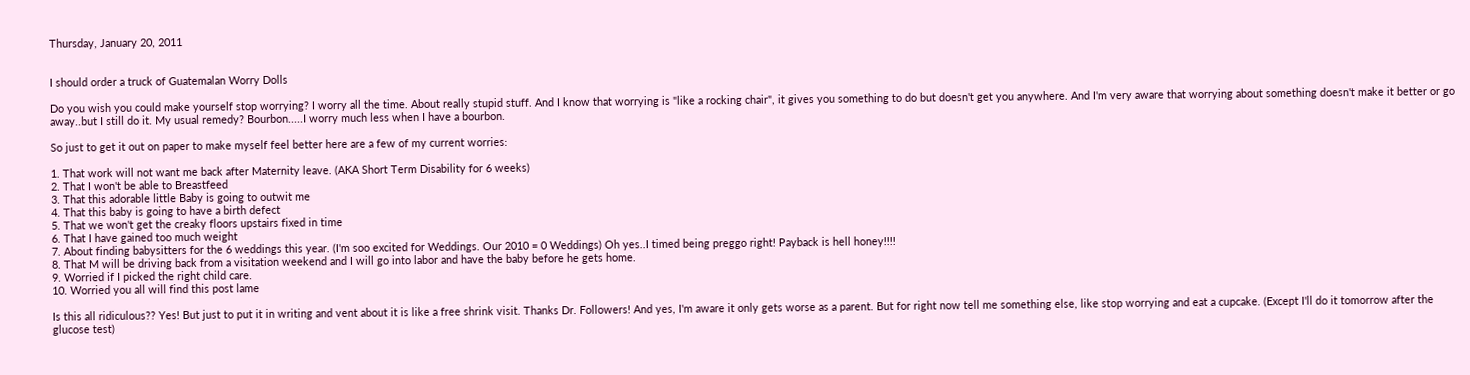Thursday, January 20, 2011


I should order a truck of Guatemalan Worry Dolls

Do you wish you could make yourself stop worrying? I worry all the time. About really stupid stuff. And I know that worrying is "like a rocking chair", it gives you something to do but doesn't get you anywhere. And I'm very aware that worrying about something doesn't make it better or go away..but I still do it. My usual remedy? Bourbon.....I worry much less when I have a bourbon.

So just to get it out on paper to make myself feel better here are a few of my current worries:

1. That work will not want me back after Maternity leave. (AKA Short Term Disability for 6 weeks)
2. That I won't be able to Breastfeed
3. That this adorable little Baby is going to outwit me
4. That this baby is going to have a birth defect
5. That we won't get the creaky floors upstairs fixed in time
6. That I have gained too much weight
7. About finding babysitters for the 6 weddings this year. (I'm soo excited for Weddings. Our 2010 = 0 Weddings) Oh yes..I timed being preggo right! Payback is hell honey!!!!
8. That M will be driving back from a visitation weekend and I will go into labor and have the baby before he gets home.
9. Worried if I picked the right child care.
10. Worried you all will find this post lame

Is this all ridiculous?? Yes! But just to put it in writing and vent about it is like a free shrink visit. Thanks Dr. Followers! And yes, I'm aware it only gets worse as a parent. But for right now tell me something else, like stop worrying and eat a cupcake. (Except I'll do it tomorrow after the glucose test)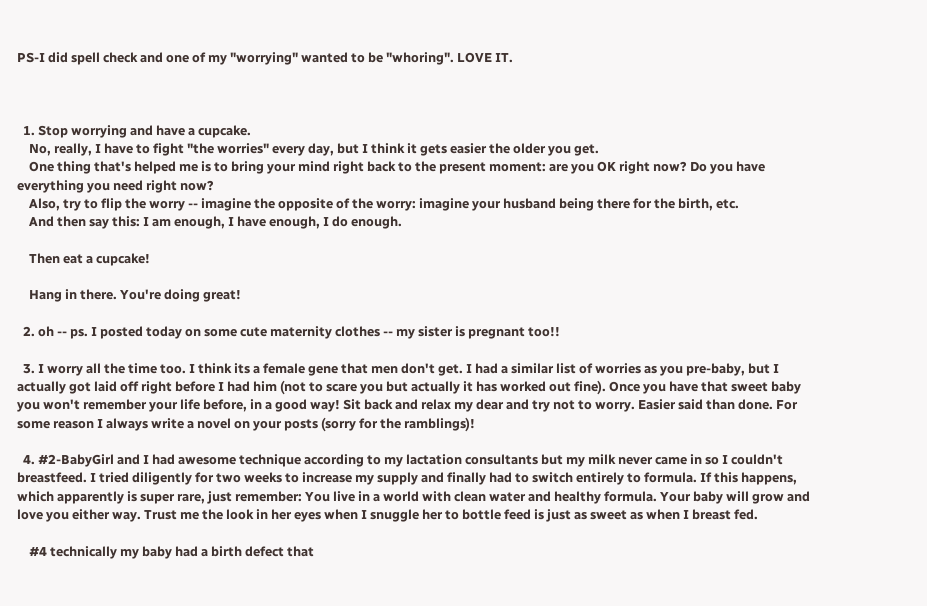PS-I did spell check and one of my "worrying" wanted to be "whoring". LOVE IT.



  1. Stop worrying and have a cupcake.
    No, really, I have to fight "the worries" every day, but I think it gets easier the older you get.
    One thing that's helped me is to bring your mind right back to the present moment: are you OK right now? Do you have everything you need right now?
    Also, try to flip the worry -- imagine the opposite of the worry: imagine your husband being there for the birth, etc.
    And then say this: I am enough, I have enough, I do enough.

    Then eat a cupcake!

    Hang in there. You're doing great!

  2. oh -- ps. I posted today on some cute maternity clothes -- my sister is pregnant too!!

  3. I worry all the time too. I think its a female gene that men don't get. I had a similar list of worries as you pre-baby, but I actually got laid off right before I had him (not to scare you but actually it has worked out fine). Once you have that sweet baby you won't remember your life before, in a good way! Sit back and relax my dear and try not to worry. Easier said than done. For some reason I always write a novel on your posts (sorry for the ramblings)!

  4. #2-BabyGirl and I had awesome technique according to my lactation consultants but my milk never came in so I couldn't breastfeed. I tried diligently for two weeks to increase my supply and finally had to switch entirely to formula. If this happens, which apparently is super rare, just remember: You live in a world with clean water and healthy formula. Your baby will grow and love you either way. Trust me the look in her eyes when I snuggle her to bottle feed is just as sweet as when I breast fed.

    #4 technically my baby had a birth defect that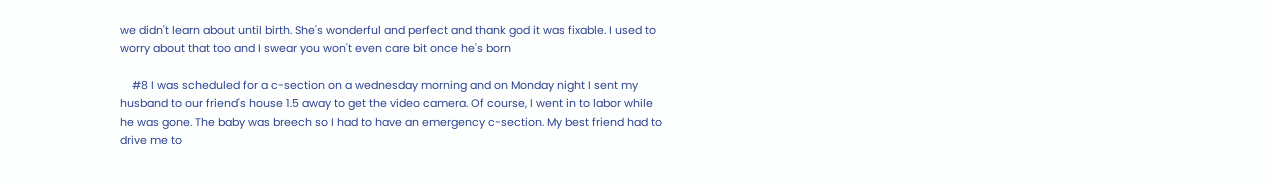we didn't learn about until birth. She's wonderful and perfect and thank god it was fixable. I used to worry about that too and I swear you won't even care bit once he's born

    #8 I was scheduled for a c-section on a wednesday morning and on Monday night I sent my husband to our friend's house 1.5 away to get the video camera. Of course, I went in to labor while he was gone. The baby was breech so I had to have an emergency c-section. My best friend had to drive me to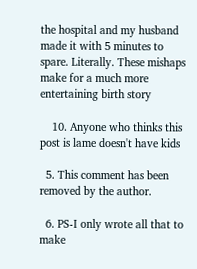the hospital and my husband made it with 5 minutes to spare. Literally. These mishaps make for a much more entertaining birth story

    10. Anyone who thinks this post is lame doesn't have kids

  5. This comment has been removed by the author.

  6. PS-I only wrote all that to make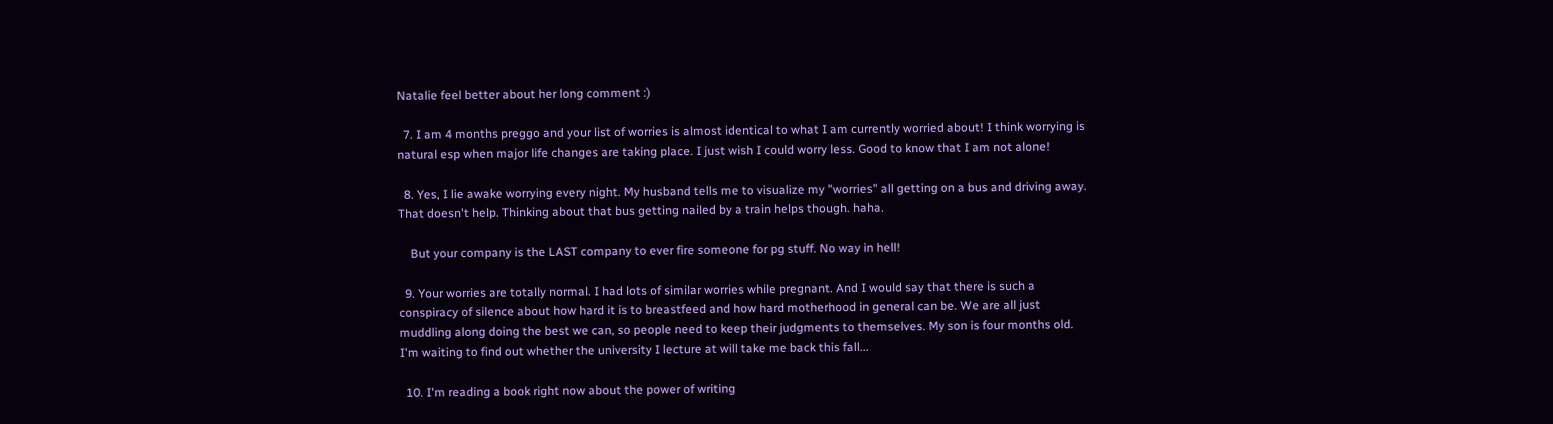Natalie feel better about her long comment :)

  7. I am 4 months preggo and your list of worries is almost identical to what I am currently worried about! I think worrying is natural esp when major life changes are taking place. I just wish I could worry less. Good to know that I am not alone!

  8. Yes, I lie awake worrying every night. My husband tells me to visualize my "worries" all getting on a bus and driving away. That doesn't help. Thinking about that bus getting nailed by a train helps though. haha.

    But your company is the LAST company to ever fire someone for pg stuff. No way in hell!

  9. Your worries are totally normal. I had lots of similar worries while pregnant. And I would say that there is such a conspiracy of silence about how hard it is to breastfeed and how hard motherhood in general can be. We are all just muddling along doing the best we can, so people need to keep their judgments to themselves. My son is four months old. I'm waiting to find out whether the university I lecture at will take me back this fall...

  10. I'm reading a book right now about the power of writing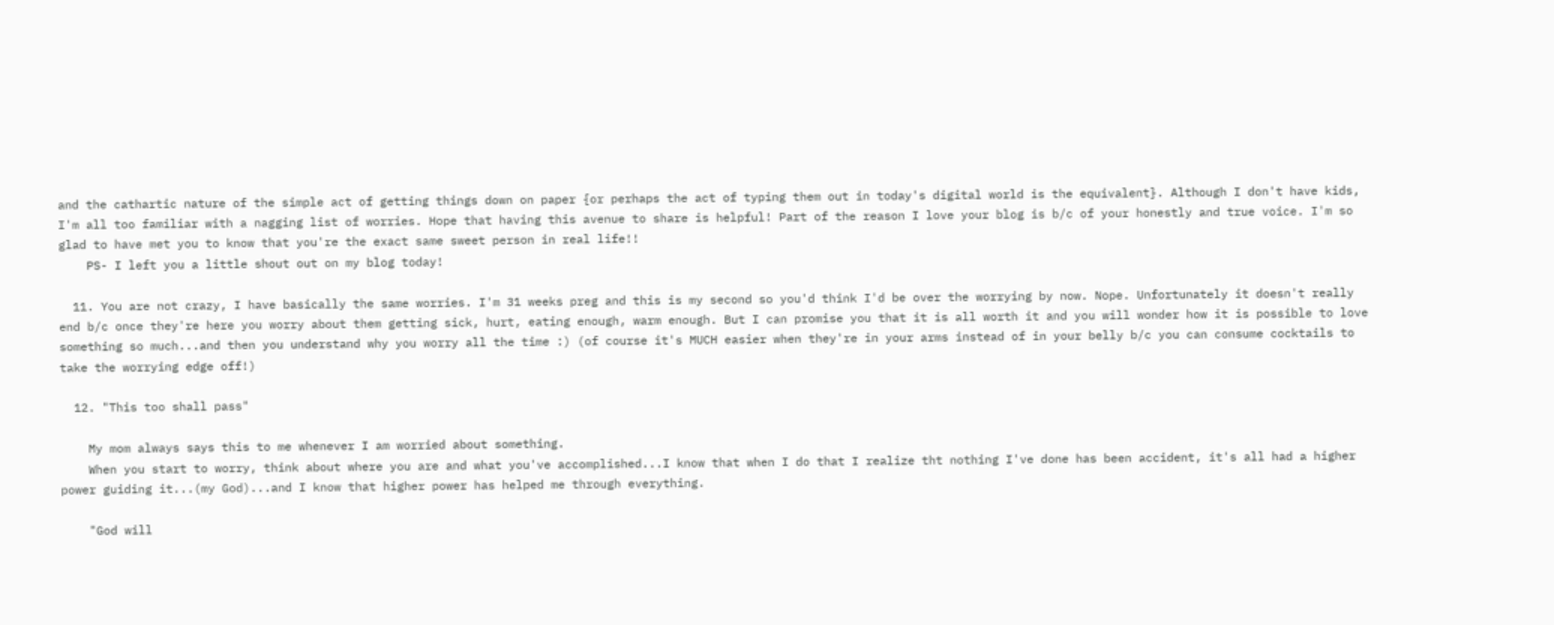and the cathartic nature of the simple act of getting things down on paper {or perhaps the act of typing them out in today's digital world is the equivalent}. Although I don't have kids, I'm all too familiar with a nagging list of worries. Hope that having this avenue to share is helpful! Part of the reason I love your blog is b/c of your honestly and true voice. I'm so glad to have met you to know that you're the exact same sweet person in real life!!
    PS- I left you a little shout out on my blog today!

  11. You are not crazy, I have basically the same worries. I'm 31 weeks preg and this is my second so you'd think I'd be over the worrying by now. Nope. Unfortunately it doesn't really end b/c once they're here you worry about them getting sick, hurt, eating enough, warm enough. But I can promise you that it is all worth it and you will wonder how it is possible to love something so much...and then you understand why you worry all the time :) (of course it's MUCH easier when they're in your arms instead of in your belly b/c you can consume cocktails to take the worrying edge off!)

  12. "This too shall pass"

    My mom always says this to me whenever I am worried about something.
    When you start to worry, think about where you are and what you've accomplished...I know that when I do that I realize tht nothing I've done has been accident, it's all had a higher power guiding it...(my God)...and I know that higher power has helped me through everything.

    "God will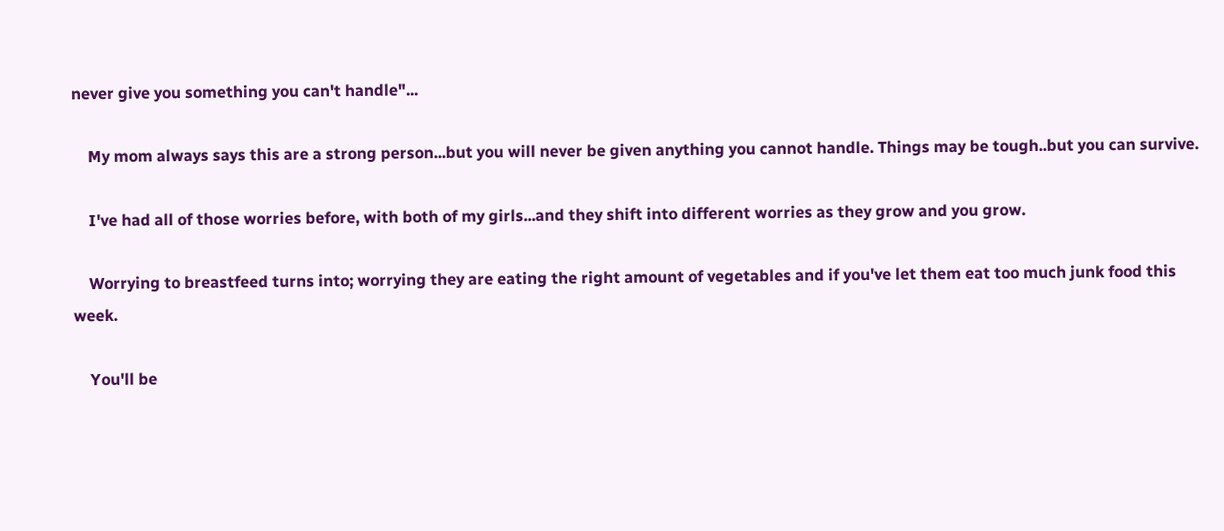never give you something you can't handle"...

    My mom always says this are a strong person...but you will never be given anything you cannot handle. Things may be tough..but you can survive.

    I've had all of those worries before, with both of my girls...and they shift into different worries as they grow and you grow.

    Worrying to breastfeed turns into; worrying they are eating the right amount of vegetables and if you've let them eat too much junk food this week.

    You'll be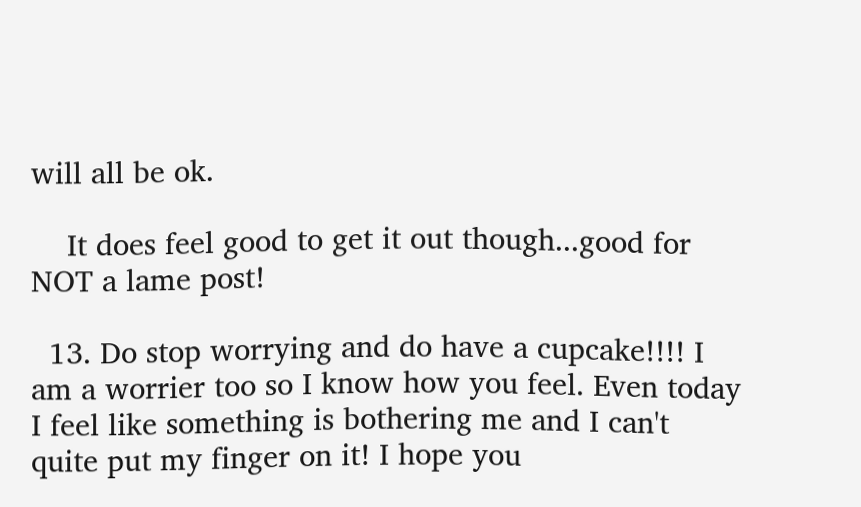will all be ok.

    It does feel good to get it out though...good for NOT a lame post!

  13. Do stop worrying and do have a cupcake!!!! I am a worrier too so I know how you feel. Even today I feel like something is bothering me and I can't quite put my finger on it! I hope you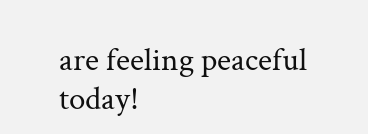are feeling peaceful today!